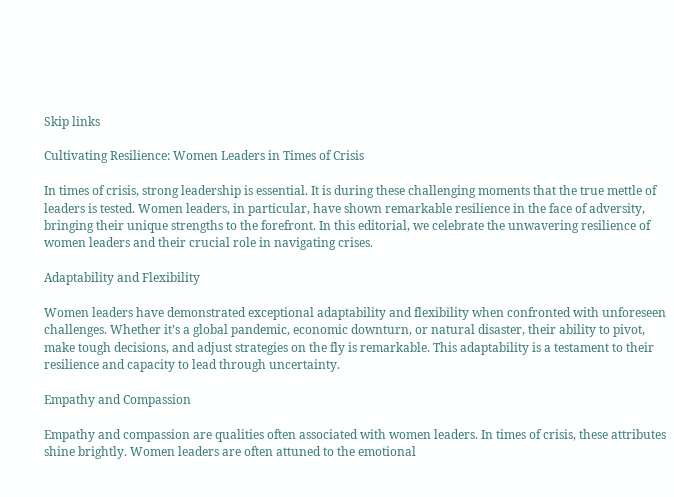Skip links

Cultivating Resilience: Women Leaders in Times of Crisis

In times of crisis, strong leadership is essential. It is during these challenging moments that the true mettle of leaders is tested. Women leaders, in particular, have shown remarkable resilience in the face of adversity, bringing their unique strengths to the forefront. In this editorial, we celebrate the unwavering resilience of women leaders and their crucial role in navigating crises.

Adaptability and Flexibility

Women leaders have demonstrated exceptional adaptability and flexibility when confronted with unforeseen challenges. Whether it’s a global pandemic, economic downturn, or natural disaster, their ability to pivot, make tough decisions, and adjust strategies on the fly is remarkable. This adaptability is a testament to their resilience and capacity to lead through uncertainty.

Empathy and Compassion

Empathy and compassion are qualities often associated with women leaders. In times of crisis, these attributes shine brightly. Women leaders are often attuned to the emotional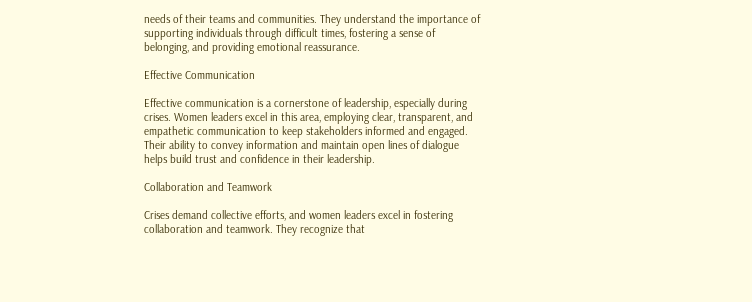needs of their teams and communities. They understand the importance of supporting individuals through difficult times, fostering a sense of belonging, and providing emotional reassurance.

Effective Communication

Effective communication is a cornerstone of leadership, especially during crises. Women leaders excel in this area, employing clear, transparent, and empathetic communication to keep stakeholders informed and engaged. Their ability to convey information and maintain open lines of dialogue helps build trust and confidence in their leadership.

Collaboration and Teamwork

Crises demand collective efforts, and women leaders excel in fostering collaboration and teamwork. They recognize that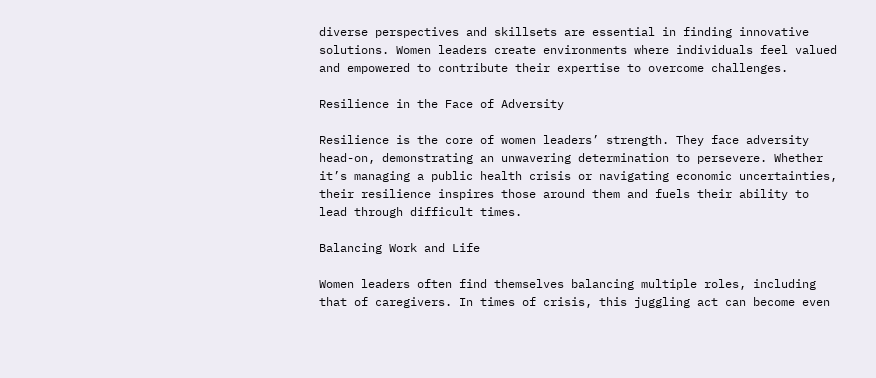diverse perspectives and skillsets are essential in finding innovative solutions. Women leaders create environments where individuals feel valued and empowered to contribute their expertise to overcome challenges.

Resilience in the Face of Adversity

Resilience is the core of women leaders’ strength. They face adversity head-on, demonstrating an unwavering determination to persevere. Whether it’s managing a public health crisis or navigating economic uncertainties, their resilience inspires those around them and fuels their ability to lead through difficult times.

Balancing Work and Life

Women leaders often find themselves balancing multiple roles, including that of caregivers. In times of crisis, this juggling act can become even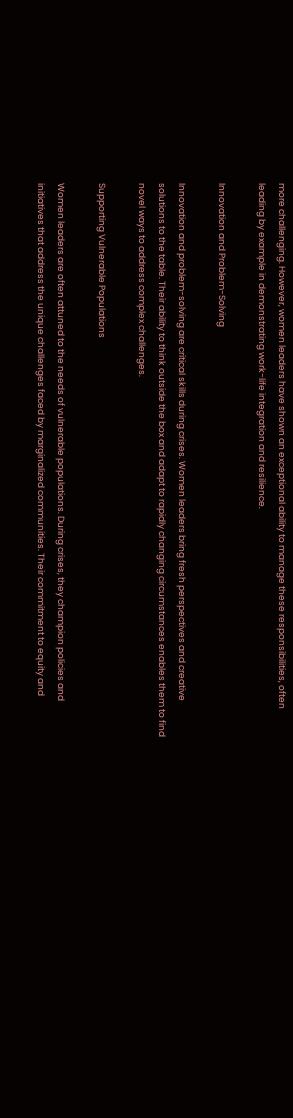more challenging. However, women leaders have shown an exceptional ability to manage these responsibilities, often leading by example in demonstrating work-life integration and resilience.

Innovation and Problem-Solving

Innovation and problem-solving are critical skills during crises. Women leaders bring fresh perspectives and creative solutions to the table. Their ability to think outside the box and adapt to rapidly changing circumstances enables them to find novel ways to address complex challenges.

Supporting Vulnerable Populations

Women leaders are often attuned to the needs of vulnerable populations. During crises, they champion policies and initiatives that address the unique challenges faced by marginalized communities. Their commitment to equity and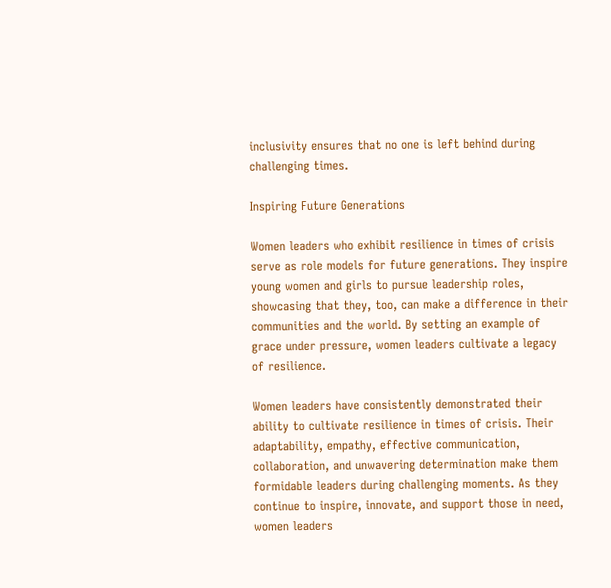inclusivity ensures that no one is left behind during challenging times.

Inspiring Future Generations

Women leaders who exhibit resilience in times of crisis serve as role models for future generations. They inspire young women and girls to pursue leadership roles, showcasing that they, too, can make a difference in their communities and the world. By setting an example of grace under pressure, women leaders cultivate a legacy of resilience.

Women leaders have consistently demonstrated their ability to cultivate resilience in times of crisis. Their adaptability, empathy, effective communication, collaboration, and unwavering determination make them formidable leaders during challenging moments. As they continue to inspire, innovate, and support those in need, women leaders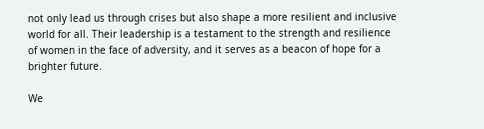not only lead us through crises but also shape a more resilient and inclusive world for all. Their leadership is a testament to the strength and resilience of women in the face of adversity, and it serves as a beacon of hope for a brighter future.

We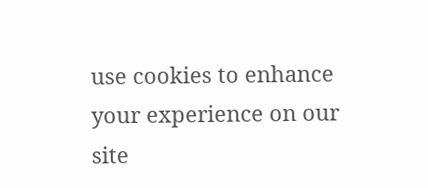use cookies to enhance your experience on our site